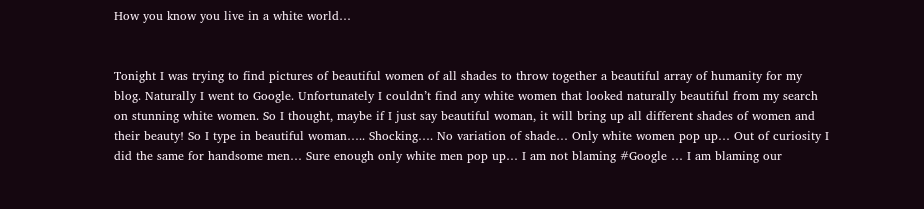How you know you live in a white world…


Tonight I was trying to find pictures of beautiful women of all shades to throw together a beautiful array of humanity for my blog. Naturally I went to Google. Unfortunately I couldn’t find any white women that looked naturally beautiful from my search on stunning white women. So I thought, maybe if I just say beautiful woman, it will bring up all different shades of women and their beauty! So I type in beautiful woman….. Shocking…. No variation of shade… Only white women pop up… Out of curiosity I did the same for handsome men… Sure enough only white men pop up… I am not blaming #Google … I am blaming our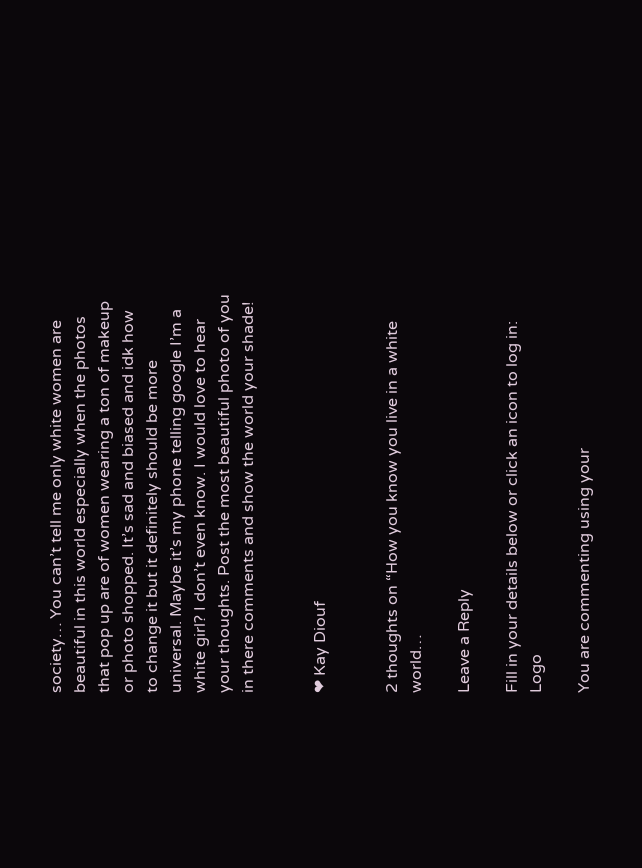society… You can’t tell me only white women are beautiful in this world especially when the photos that pop up are of women wearing a ton of makeup or photo shopped. It’s sad and biased and idk how to change it but it definitely should be more universal. Maybe it’s my phone telling google I’m a white girl? I don’t even know. I would love to hear your thoughts. Post the most beautiful photo of you in there comments and show the world your shade!


❤ Kay Diouf


2 thoughts on “How you know you live in a white world…

Leave a Reply

Fill in your details below or click an icon to log in: Logo

You are commenting using your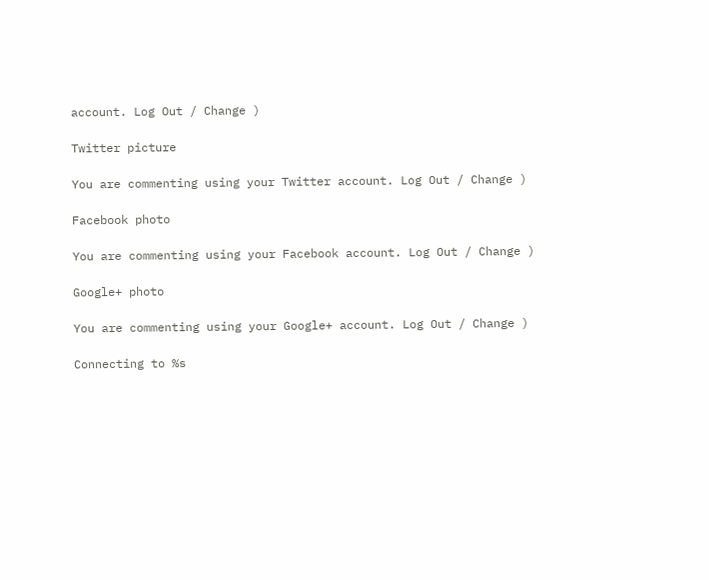account. Log Out / Change )

Twitter picture

You are commenting using your Twitter account. Log Out / Change )

Facebook photo

You are commenting using your Facebook account. Log Out / Change )

Google+ photo

You are commenting using your Google+ account. Log Out / Change )

Connecting to %s